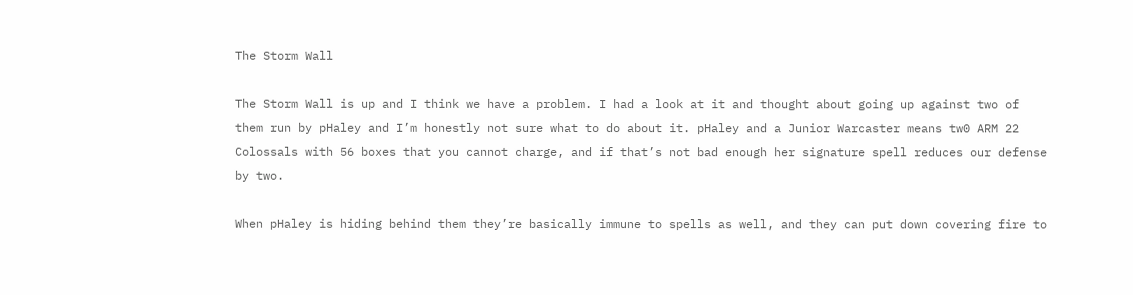The Storm Wall

The Storm Wall is up and I think we have a problem. I had a look at it and thought about going up against two of them run by pHaley and I’m honestly not sure what to do about it. pHaley and a Junior Warcaster means tw0 ARM 22 Colossals with 56 boxes that you cannot charge, and if that’s not bad enough her signature spell reduces our defense by two.

When pHaley is hiding behind them they’re basically immune to spells as well, and they can put down covering fire to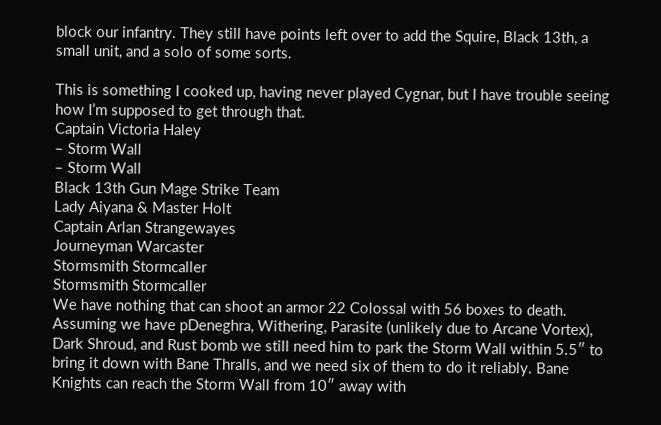block our infantry. They still have points left over to add the Squire, Black 13th, a small unit, and a solo of some sorts.

This is something I cooked up, having never played Cygnar, but I have trouble seeing how I’m supposed to get through that.
Captain Victoria Haley
– Storm Wall
– Storm Wall
Black 13th Gun Mage Strike Team
Lady Aiyana & Master Holt
Captain Arlan Strangewayes
Journeyman Warcaster
Stormsmith Stormcaller
Stormsmith Stormcaller
We have nothing that can shoot an armor 22 Colossal with 56 boxes to death. Assuming we have pDeneghra, Withering, Parasite (unlikely due to Arcane Vortex), Dark Shroud, and Rust bomb we still need him to park the Storm Wall within 5.5″ to bring it down with Bane Thralls, and we need six of them to do it reliably. Bane Knights can reach the Storm Wall from 10″ away with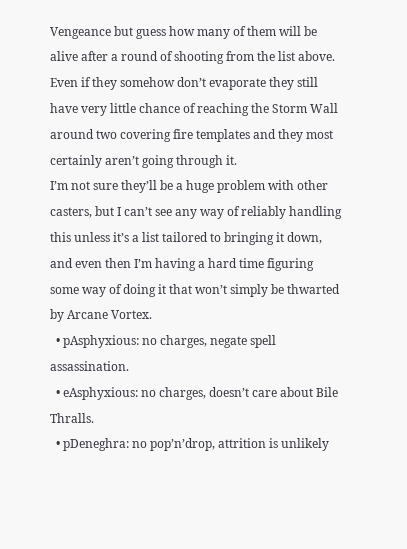Vengeance but guess how many of them will be alive after a round of shooting from the list above. Even if they somehow don’t evaporate they still have very little chance of reaching the Storm Wall around two covering fire templates and they most certainly aren’t going through it.
I’m not sure they’ll be a huge problem with other casters, but I can’t see any way of reliably handling this unless it’s a list tailored to bringing it down, and even then I’m having a hard time figuring some way of doing it that won’t simply be thwarted by Arcane Vortex.
  • pAsphyxious: no charges, negate spell assassination.
  • eAsphyxious: no charges, doesn’t care about Bile Thralls.
  • pDeneghra: no pop’n’drop, attrition is unlikely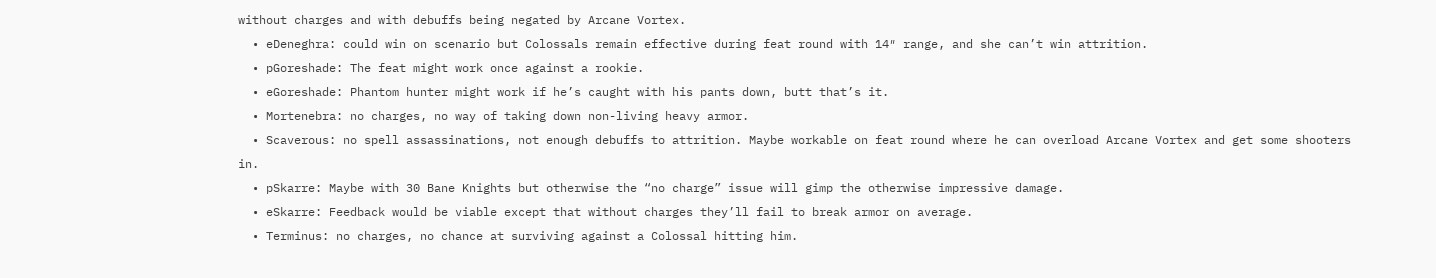without charges and with debuffs being negated by Arcane Vortex.
  • eDeneghra: could win on scenario but Colossals remain effective during feat round with 14″ range, and she can’t win attrition.
  • pGoreshade: The feat might work once against a rookie.
  • eGoreshade: Phantom hunter might work if he’s caught with his pants down, butt that’s it.
  • Mortenebra: no charges, no way of taking down non-living heavy armor.
  • Scaverous: no spell assassinations, not enough debuffs to attrition. Maybe workable on feat round where he can overload Arcane Vortex and get some shooters in.
  • pSkarre: Maybe with 30 Bane Knights but otherwise the “no charge” issue will gimp the otherwise impressive damage.
  • eSkarre: Feedback would be viable except that without charges they’ll fail to break armor on average.
  • Terminus: no charges, no chance at surviving against a Colossal hitting him.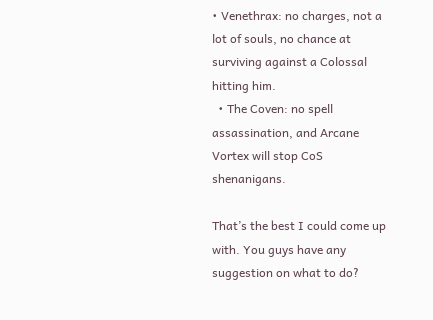• Venethrax: no charges, not a lot of souls, no chance at surviving against a Colossal hitting him.
  • The Coven: no spell assassination, and Arcane Vortex will stop CoS shenanigans.

That’s the best I could come up with. You guys have any suggestion on what to do?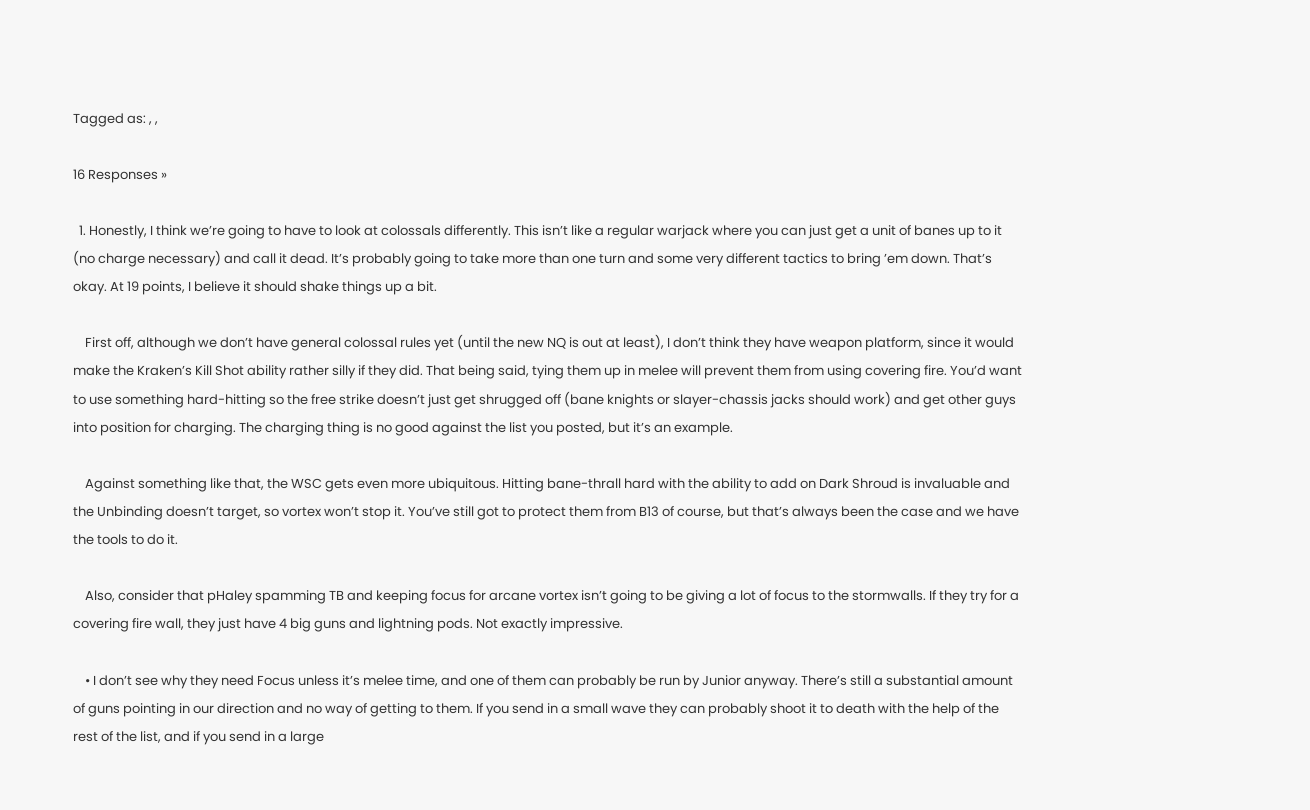Tagged as: , ,

16 Responses »

  1. Honestly, I think we’re going to have to look at colossals differently. This isn’t like a regular warjack where you can just get a unit of banes up to it (no charge necessary) and call it dead. It’s probably going to take more than one turn and some very different tactics to bring ’em down. That’s okay. At 19 points, I believe it should shake things up a bit.

    First off, although we don’t have general colossal rules yet (until the new NQ is out at least), I don’t think they have weapon platform, since it would make the Kraken’s Kill Shot ability rather silly if they did. That being said, tying them up in melee will prevent them from using covering fire. You’d want to use something hard-hitting so the free strike doesn’t just get shrugged off (bane knights or slayer-chassis jacks should work) and get other guys into position for charging. The charging thing is no good against the list you posted, but it’s an example.

    Against something like that, the WSC gets even more ubiquitous. Hitting bane-thrall hard with the ability to add on Dark Shroud is invaluable and the Unbinding doesn’t target, so vortex won’t stop it. You’ve still got to protect them from B13 of course, but that’s always been the case and we have the tools to do it.

    Also, consider that pHaley spamming TB and keeping focus for arcane vortex isn’t going to be giving a lot of focus to the stormwalls. If they try for a covering fire wall, they just have 4 big guns and lightning pods. Not exactly impressive.

    • I don’t see why they need Focus unless it’s melee time, and one of them can probably be run by Junior anyway. There’s still a substantial amount of guns pointing in our direction and no way of getting to them. If you send in a small wave they can probably shoot it to death with the help of the rest of the list, and if you send in a large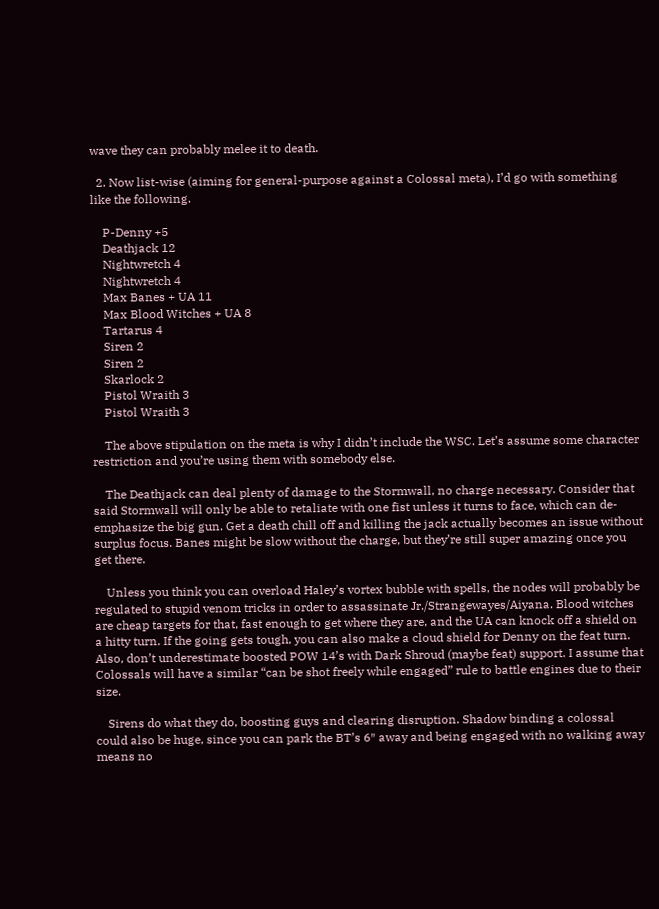wave they can probably melee it to death.

  2. Now list-wise (aiming for general-purpose against a Colossal meta), I’d go with something like the following.

    P-Denny +5
    Deathjack 12
    Nightwretch 4
    Nightwretch 4
    Max Banes + UA 11
    Max Blood Witches + UA 8
    Tartarus 4
    Siren 2
    Siren 2
    Skarlock 2
    Pistol Wraith 3
    Pistol Wraith 3

    The above stipulation on the meta is why I didn’t include the WSC. Let’s assume some character restriction and you’re using them with somebody else.

    The Deathjack can deal plenty of damage to the Stormwall, no charge necessary. Consider that said Stormwall will only be able to retaliate with one fist unless it turns to face, which can de-emphasize the big gun. Get a death chill off and killing the jack actually becomes an issue without surplus focus. Banes might be slow without the charge, but they’re still super amazing once you get there.

    Unless you think you can overload Haley’s vortex bubble with spells, the nodes will probably be regulated to stupid venom tricks in order to assassinate Jr./Strangewayes/Aiyana. Blood witches are cheap targets for that, fast enough to get where they are, and the UA can knock off a shield on a hitty turn. If the going gets tough, you can also make a cloud shield for Denny on the feat turn. Also, don’t underestimate boosted POW 14’s with Dark Shroud (maybe feat) support. I assume that Colossals will have a similar “can be shot freely while engaged” rule to battle engines due to their size.

    Sirens do what they do, boosting guys and clearing disruption. Shadow binding a colossal could also be huge, since you can park the BT’s 6″ away and being engaged with no walking away means no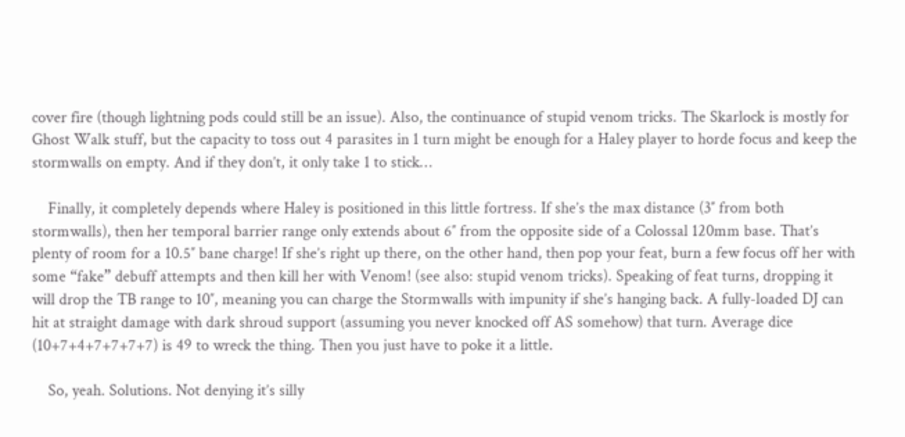cover fire (though lightning pods could still be an issue). Also, the continuance of stupid venom tricks. The Skarlock is mostly for Ghost Walk stuff, but the capacity to toss out 4 parasites in 1 turn might be enough for a Haley player to horde focus and keep the stormwalls on empty. And if they don’t, it only take 1 to stick…

    Finally, it completely depends where Haley is positioned in this little fortress. If she’s the max distance (3″ from both stormwalls), then her temporal barrier range only extends about 6″ from the opposite side of a Colossal 120mm base. That’s plenty of room for a 10.5″ bane charge! If she’s right up there, on the other hand, then pop your feat, burn a few focus off her with some “fake” debuff attempts and then kill her with Venom! (see also: stupid venom tricks). Speaking of feat turns, dropping it will drop the TB range to 10″, meaning you can charge the Stormwalls with impunity if she’s hanging back. A fully-loaded DJ can hit at straight damage with dark shroud support (assuming you never knocked off AS somehow) that turn. Average dice (10+7+4+7+7+7+7) is 49 to wreck the thing. Then you just have to poke it a little.

    So, yeah. Solutions. Not denying it’s silly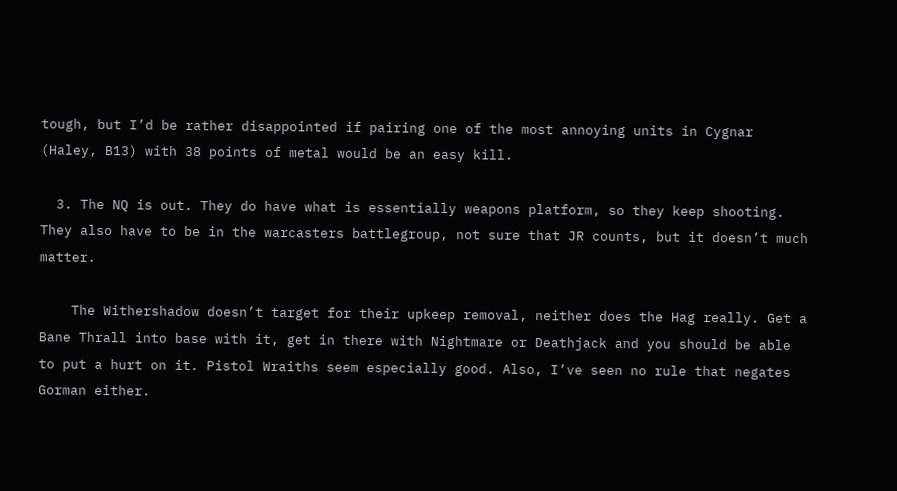tough, but I’d be rather disappointed if pairing one of the most annoying units in Cygnar (Haley, B13) with 38 points of metal would be an easy kill.

  3. The NQ is out. They do have what is essentially weapons platform, so they keep shooting. They also have to be in the warcasters battlegroup, not sure that JR counts, but it doesn’t much matter.

    The Withershadow doesn’t target for their upkeep removal, neither does the Hag really. Get a Bane Thrall into base with it, get in there with Nightmare or Deathjack and you should be able to put a hurt on it. Pistol Wraiths seem especially good. Also, I’ve seen no rule that negates Gorman either.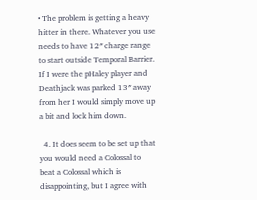• The problem is getting a heavy hitter in there. Whatever you use needs to have 12″ charge range to start outside Temporal Barrier. If I were the pHaley player and Deathjack was parked 13″ away from her I would simply move up a bit and lock him down.

  4. It does seem to be set up that you would need a Colossal to beat a Colossal which is disappointing, but I agree with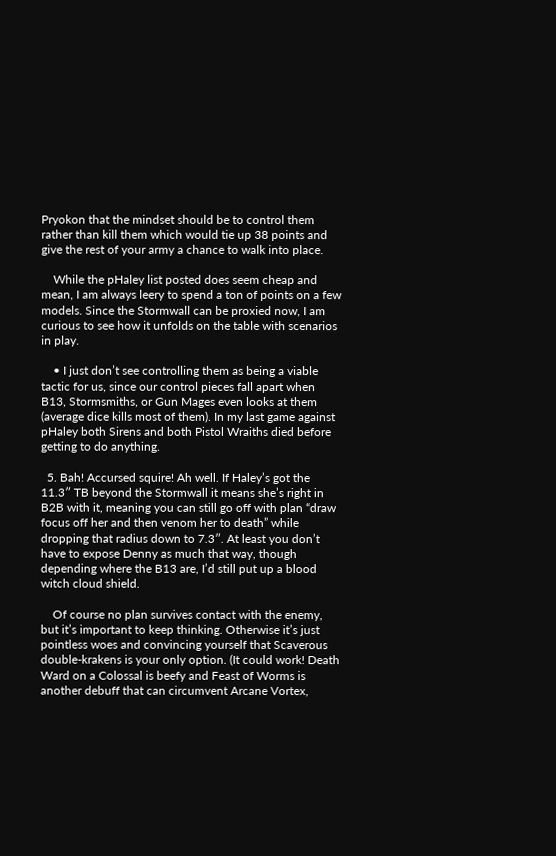Pryokon that the mindset should be to control them rather than kill them which would tie up 38 points and give the rest of your army a chance to walk into place.

    While the pHaley list posted does seem cheap and mean, I am always leery to spend a ton of points on a few models. Since the Stormwall can be proxied now, I am curious to see how it unfolds on the table with scenarios in play.

    • I just don’t see controlling them as being a viable tactic for us, since our control pieces fall apart when B13, Stormsmiths, or Gun Mages even looks at them (average dice kills most of them). In my last game against pHaley both Sirens and both Pistol Wraiths died before getting to do anything.

  5. Bah! Accursed squire! Ah well. If Haley’s got the 11.3″ TB beyond the Stormwall it means she’s right in B2B with it, meaning you can still go off with plan “draw focus off her and then venom her to death” while dropping that radius down to 7.3″. At least you don’t have to expose Denny as much that way, though depending where the B13 are, I’d still put up a blood witch cloud shield.

    Of course no plan survives contact with the enemy, but it’s important to keep thinking. Otherwise it’s just pointless woes and convincing yourself that Scaverous double-krakens is your only option. (It could work! Death Ward on a Colossal is beefy and Feast of Worms is another debuff that can circumvent Arcane Vortex,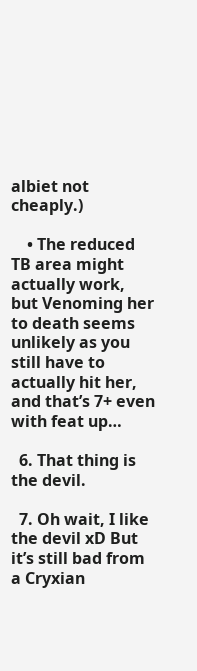albiet not cheaply.)

    • The reduced TB area might actually work, but Venoming her to death seems unlikely as you still have to actually hit her, and that’s 7+ even with feat up…

  6. That thing is the devil.

  7. Oh wait, I like the devil xD But it’s still bad from a Cryxian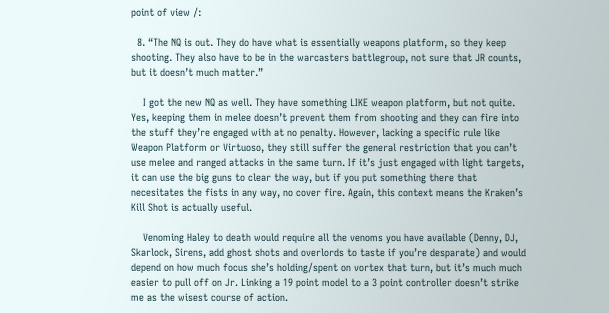point of view /:

  8. “The NQ is out. They do have what is essentially weapons platform, so they keep shooting. They also have to be in the warcasters battlegroup, not sure that JR counts, but it doesn’t much matter.”

    I got the new NQ as well. They have something LIKE weapon platform, but not quite. Yes, keeping them in melee doesn’t prevent them from shooting and they can fire into the stuff they’re engaged with at no penalty. However, lacking a specific rule like Weapon Platform or Virtuoso, they still suffer the general restriction that you can’t use melee and ranged attacks in the same turn. If it’s just engaged with light targets, it can use the big guns to clear the way, but if you put something there that necesitates the fists in any way, no cover fire. Again, this context means the Kraken’s Kill Shot is actually useful.

    Venoming Haley to death would require all the venoms you have available (Denny, DJ, Skarlock, Sirens, add ghost shots and overlords to taste if you’re desparate) and would depend on how much focus she’s holding/spent on vortex that turn, but it’s much much easier to pull off on Jr. Linking a 19 point model to a 3 point controller doesn’t strike me as the wisest course of action.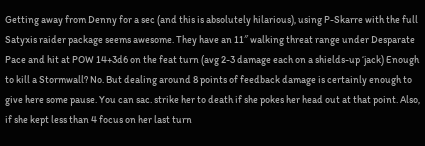Getting away from Denny for a sec (and this is absolutely hilarious), using P-Skarre with the full Satyxis raider package seems awesome. They have an 11″ walking threat range under Desparate Pace and hit at POW 14+3d6 on the feat turn (avg 2-3 damage each on a shields-up ‘jack) Enough to kill a Stormwall? No. But dealing around 8 points of feedback damage is certainly enough to give here some pause. You can sac. strike her to death if she pokes her head out at that point. Also, if she kept less than 4 focus on her last turn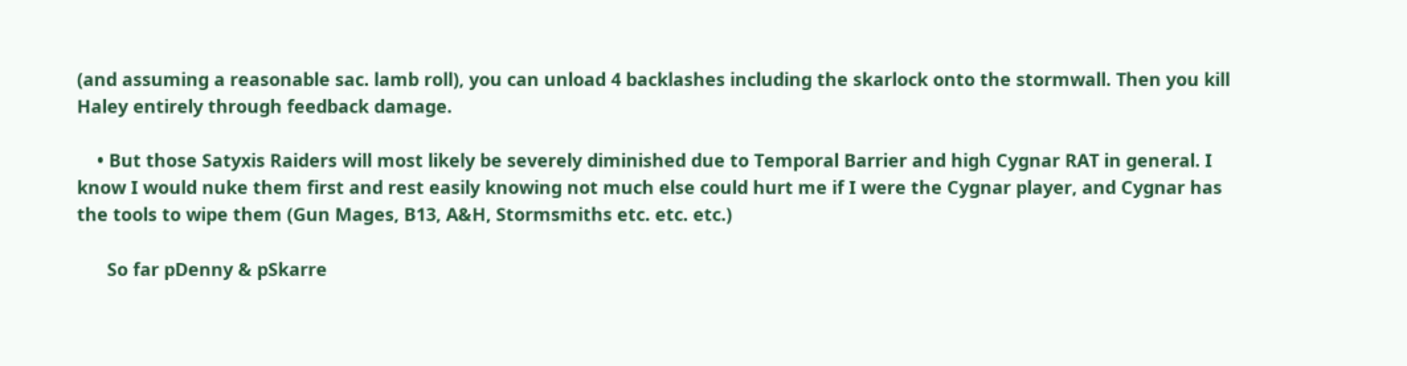(and assuming a reasonable sac. lamb roll), you can unload 4 backlashes including the skarlock onto the stormwall. Then you kill Haley entirely through feedback damage.

    • But those Satyxis Raiders will most likely be severely diminished due to Temporal Barrier and high Cygnar RAT in general. I know I would nuke them first and rest easily knowing not much else could hurt me if I were the Cygnar player, and Cygnar has the tools to wipe them (Gun Mages, B13, A&H, Stormsmiths etc. etc. etc.)

      So far pDenny & pSkarre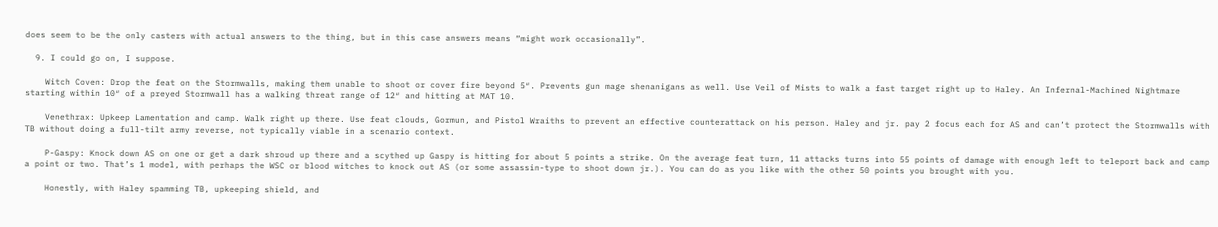does seem to be the only casters with actual answers to the thing, but in this case answers means “might work occasionally”.

  9. I could go on, I suppose.

    Witch Coven: Drop the feat on the Stormwalls, making them unable to shoot or cover fire beyond 5″. Prevents gun mage shenanigans as well. Use Veil of Mists to walk a fast target right up to Haley. An Infernal-Machined Nightmare starting within 10″ of a preyed Stormwall has a walking threat range of 12″ and hitting at MAT 10.

    Venethrax: Upkeep Lamentation and camp. Walk right up there. Use feat clouds, Gormun, and Pistol Wraiths to prevent an effective counterattack on his person. Haley and jr. pay 2 focus each for AS and can’t protect the Stormwalls with TB without doing a full-tilt army reverse, not typically viable in a scenario context.

    P-Gaspy: Knock down AS on one or get a dark shroud up there and a scythed up Gaspy is hitting for about 5 points a strike. On the average feat turn, 11 attacks turns into 55 points of damage with enough left to teleport back and camp a point or two. That’s 1 model, with perhaps the WSC or blood witches to knock out AS (or some assassin-type to shoot down jr.). You can do as you like with the other 50 points you brought with you.

    Honestly, with Haley spamming TB, upkeeping shield, and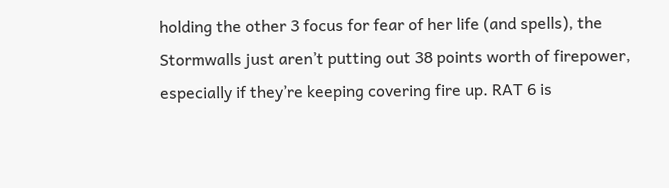holding the other 3 focus for fear of her life (and spells), the Stormwalls just aren’t putting out 38 points worth of firepower, especially if they’re keeping covering fire up. RAT 6 is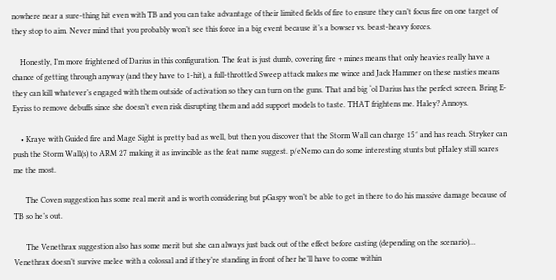nowhere near a sure-thing hit even with TB and you can take advantage of their limited fields of fire to ensure they can’t focus fire on one target of they stop to aim. Never mind that you probably won’t see this force in a big event because it’s a bowser vs. beast-heavy forces.

    Honestly, I’m more frightened of Darius in this configuration. The feat is just dumb, covering fire + mines means that only heavies really have a chance of getting through anyway (and they have to 1-hit), a full-throttled Sweep attack makes me wince and Jack Hammer on these nasties means they can kill whatever’s engaged with them outside of activation so they can turn on the guns. That and big ‘ol Darius has the perfect screen. Bring E-Eyriss to remove debuffs since she doesn’t even risk disrupting them and add support models to taste. THAT frightens me. Haley? Annoys.

    • Kraye with Guided fire and Mage Sight is pretty bad as well, but then you discover that the Storm Wall can charge 15″ and has reach. Stryker can push the Storm Wall(s) to ARM 27 making it as invincible as the feat name suggest. p/eNemo can do some interesting stunts but pHaley still scares me the most.

      The Coven suggestion has some real merit and is worth considering but pGaspy won’t be able to get in there to do his massive damage because of TB so he’s out.

      The Venethrax suggestion also has some merit but she can always just back out of the effect before casting (depending on the scenario)… Venethrax doesn’t survive melee with a colossal and if they’re standing in front of her he’ll have to come within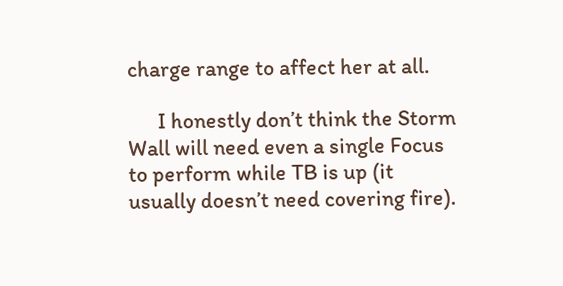charge range to affect her at all.

      I honestly don’t think the Storm Wall will need even a single Focus to perform while TB is up (it usually doesn’t need covering fire).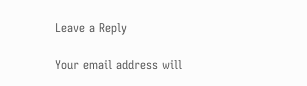Leave a Reply

Your email address will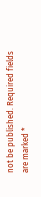not be published. Required fields are marked *